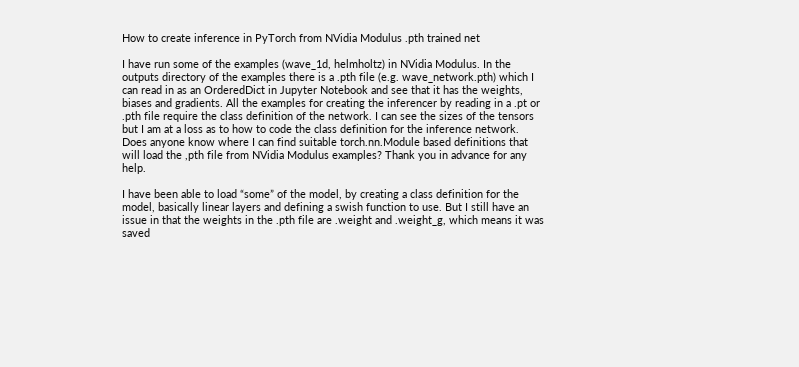How to create inference in PyTorch from NVidia Modulus .pth trained net

I have run some of the examples (wave_1d, helmholtz) in NVidia Modulus. In the outputs directory of the examples there is a .pth file (e.g. wave_network.pth) which I can read in as an OrderedDict in Jupyter Notebook and see that it has the weights, biases and gradients. All the examples for creating the inferencer by reading in a .pt or .pth file require the class definition of the network. I can see the sizes of the tensors but I am at a loss as to how to code the class definition for the inference network. Does anyone know where I can find suitable torch.nn.Module based definitions that will load the ,pth file from NVidia Modulus examples? Thank you in advance for any help.

I have been able to load “some” of the model, by creating a class definition for the model, basically linear layers and defining a swish function to use. But I still have an issue in that the weights in the .pth file are .weight and .weight_g, which means it was saved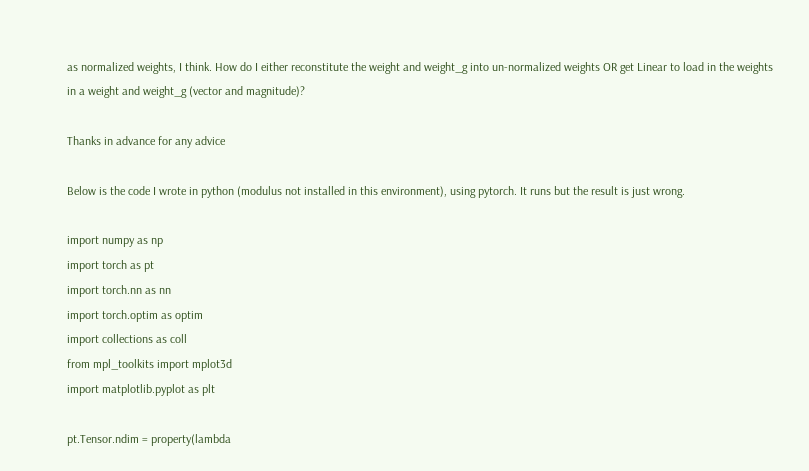as normalized weights, I think. How do I either reconstitute the weight and weight_g into un-normalized weights OR get Linear to load in the weights in a weight and weight_g (vector and magnitude)?

Thanks in advance for any advice

Below is the code I wrote in python (modulus not installed in this environment), using pytorch. It runs but the result is just wrong.

import numpy as np
import torch as pt
import torch.nn as nn
import torch.optim as optim
import collections as coll
from mpl_toolkits import mplot3d
import matplotlib.pyplot as plt

pt.Tensor.ndim = property(lambda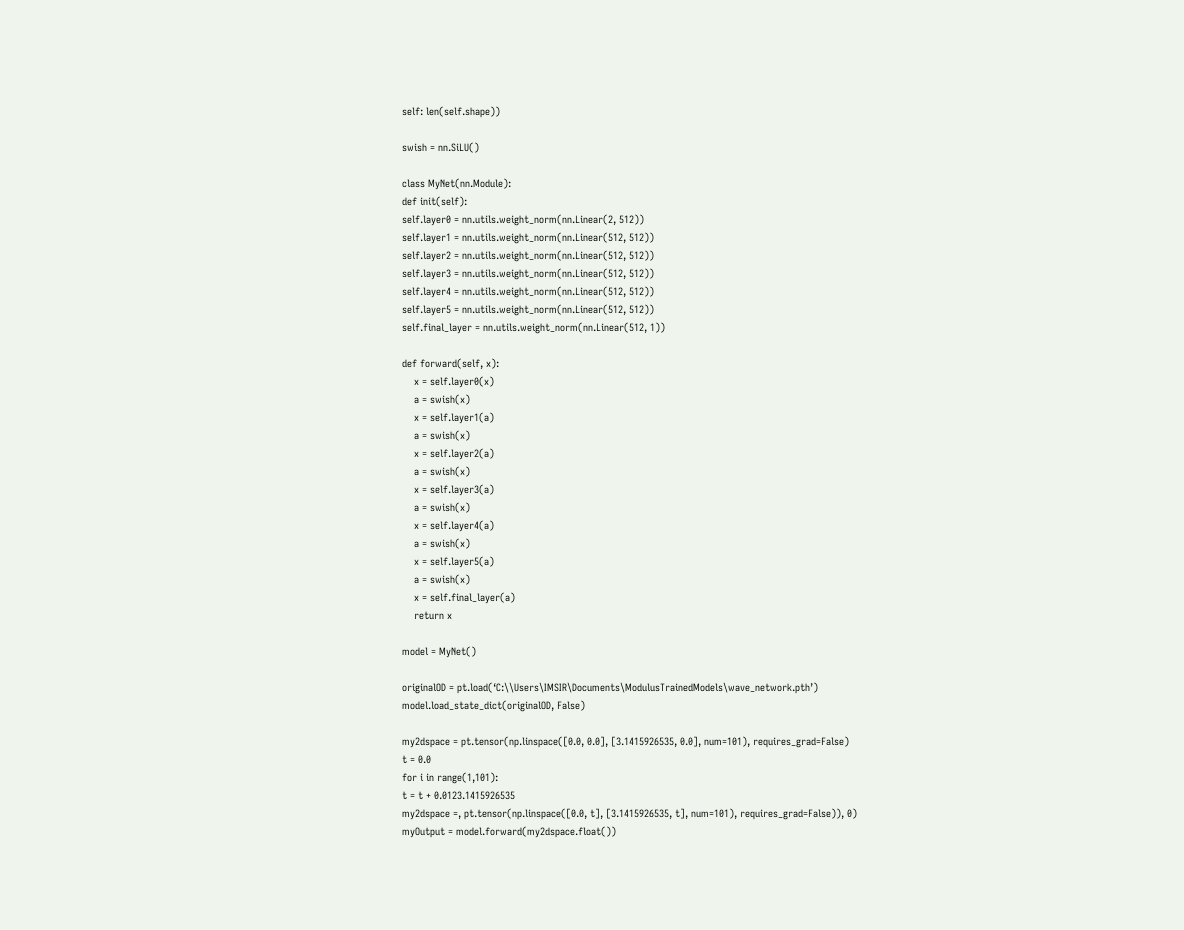self: len(self.shape))

swish = nn.SiLU()

class MyNet(nn.Module):
def init(self):
self.layer0 = nn.utils.weight_norm(nn.Linear(2, 512))
self.layer1 = nn.utils.weight_norm(nn.Linear(512, 512))
self.layer2 = nn.utils.weight_norm(nn.Linear(512, 512))
self.layer3 = nn.utils.weight_norm(nn.Linear(512, 512))
self.layer4 = nn.utils.weight_norm(nn.Linear(512, 512))
self.layer5 = nn.utils.weight_norm(nn.Linear(512, 512))
self.final_layer = nn.utils.weight_norm(nn.Linear(512, 1))

def forward(self, x):
    x = self.layer0(x)
    a = swish(x)
    x = self.layer1(a)
    a = swish(x)
    x = self.layer2(a)
    a = swish(x)
    x = self.layer3(a)
    a = swish(x)
    x = self.layer4(a)
    a = swish(x)
    x = self.layer5(a)
    a = swish(x)
    x = self.final_layer(a)
    return x

model = MyNet()

originalOD = pt.load(‘C:\\Users\IMSIR\Documents\ModulusTrainedModels\wave_network.pth’)
model.load_state_dict(originalOD, False)

my2dspace = pt.tensor(np.linspace([0.0, 0.0], [3.1415926535, 0.0], num=101), requires_grad=False)
t = 0.0
for i in range(1,101):
t = t + 0.0123.1415926535
my2dspace =, pt.tensor(np.linspace([0.0, t], [3.1415926535, t], num=101), requires_grad=False)), 0)
myOutput = model.forward(my2dspace.float())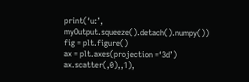print(‘u:’, myOutput.squeeze().detach().numpy())
fig = plt.figure()
ax = plt.axes(projection =‘3d’)
ax.scatter(,0),,1),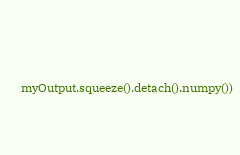myOutput.squeeze().detach().numpy())